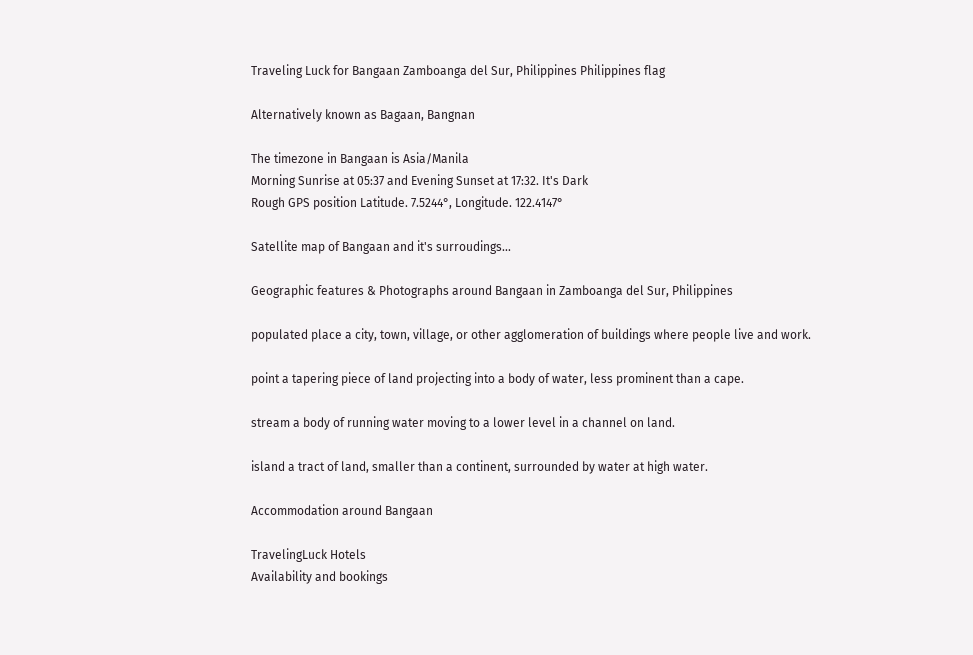Traveling Luck for Bangaan Zamboanga del Sur, Philippines Philippines flag

Alternatively known as Bagaan, Bangnan

The timezone in Bangaan is Asia/Manila
Morning Sunrise at 05:37 and Evening Sunset at 17:32. It's Dark
Rough GPS position Latitude. 7.5244°, Longitude. 122.4147°

Satellite map of Bangaan and it's surroudings...

Geographic features & Photographs around Bangaan in Zamboanga del Sur, Philippines

populated place a city, town, village, or other agglomeration of buildings where people live and work.

point a tapering piece of land projecting into a body of water, less prominent than a cape.

stream a body of running water moving to a lower level in a channel on land.

island a tract of land, smaller than a continent, surrounded by water at high water.

Accommodation around Bangaan

TravelingLuck Hotels
Availability and bookings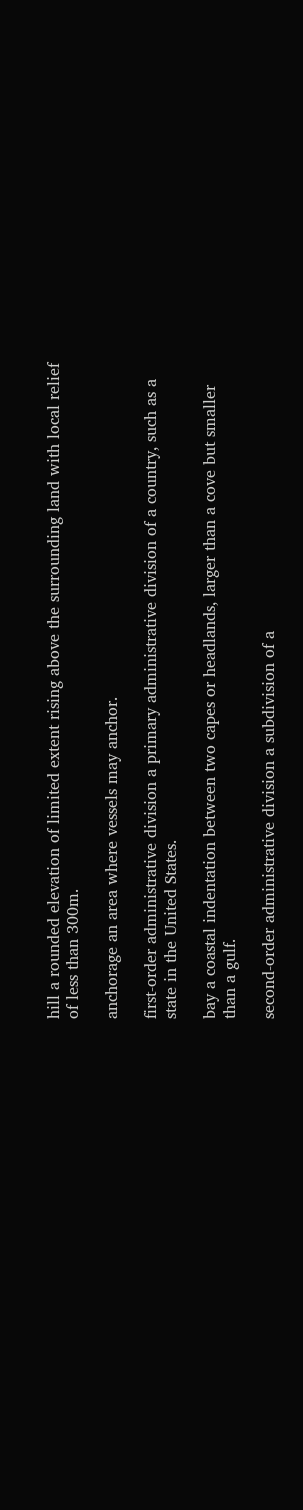hill a rounded elevation of limited extent rising above the surrounding land with local relief of less than 300m.

anchorage an area where vessels may anchor.

first-order administrative division a primary administrative division of a country, such as a state in the United States.

bay a coastal indentation between two capes or headlands, larger than a cove but smaller than a gulf.

second-order administrative division a subdivision of a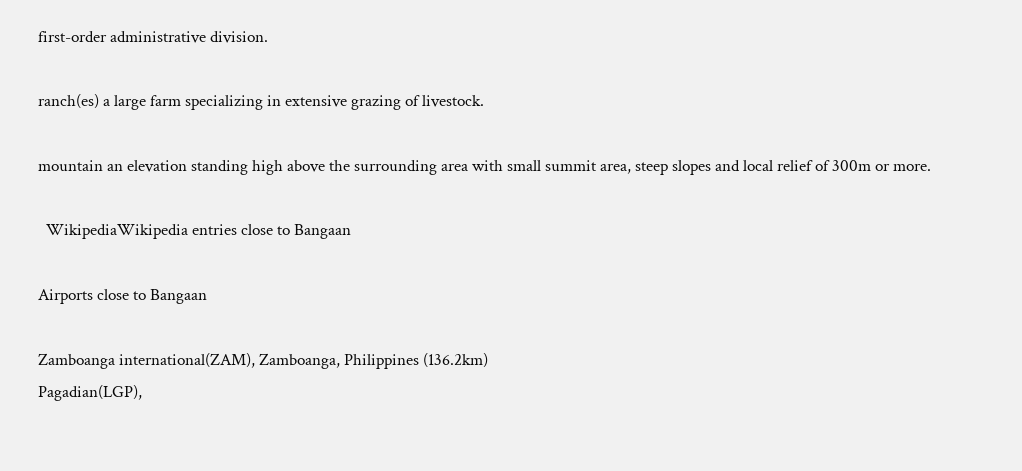first-order administrative division.

ranch(es) a large farm specializing in extensive grazing of livestock.

mountain an elevation standing high above the surrounding area with small summit area, steep slopes and local relief of 300m or more.

  WikipediaWikipedia entries close to Bangaan

Airports close to Bangaan

Zamboanga international(ZAM), Zamboanga, Philippines (136.2km)
Pagadian(LGP),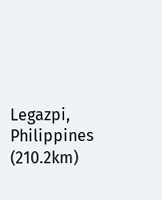Legazpi, Philippines (210.2km)